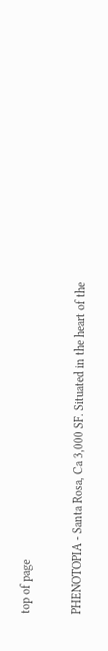top of page

PHENOTOPIA - Santa Rosa, Ca 3,000 SF. Situated in the heart of the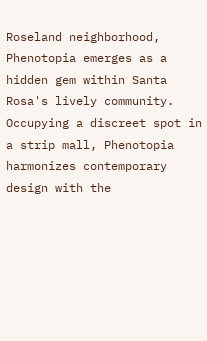Roseland neighborhood, Phenotopia emerges as a hidden gem within Santa Rosa's lively community. Occupying a discreet spot in a strip mall, Phenotopia harmonizes contemporary design with the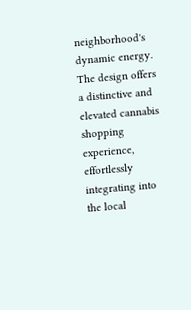neighborhood's dynamic energy. The design offers a distinctive and elevated cannabis shopping experience, effortlessly integrating into the local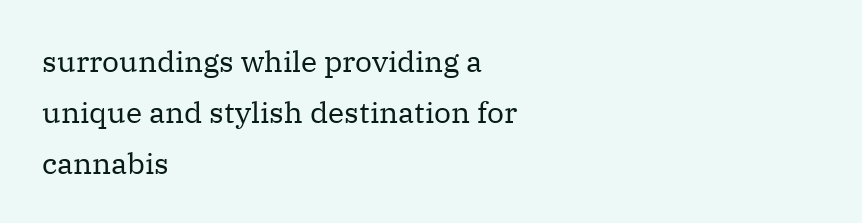surroundings while providing a unique and stylish destination for cannabis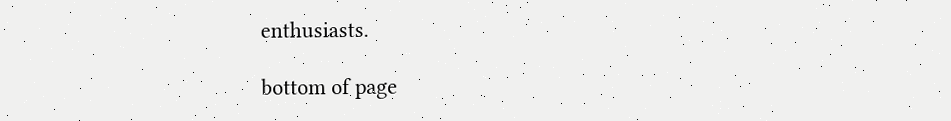enthusiasts.

bottom of page